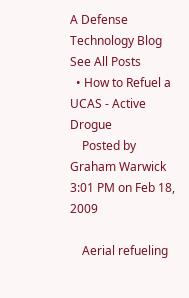A Defense Technology Blog
See All Posts
  • How to Refuel a UCAS - Active Drogue
    Posted by Graham Warwick 3:01 PM on Feb 18, 2009

    Aerial refueling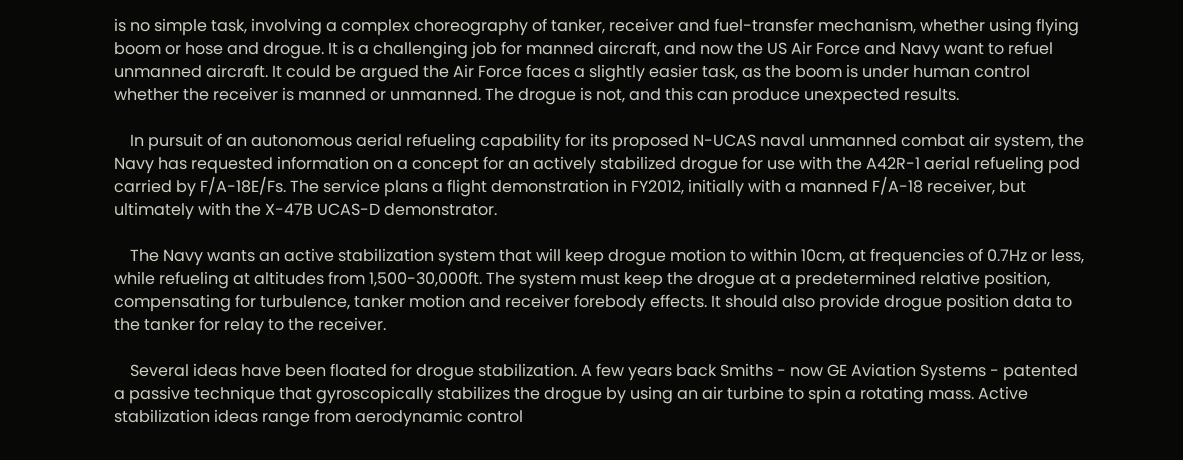is no simple task, involving a complex choreography of tanker, receiver and fuel-transfer mechanism, whether using flying boom or hose and drogue. It is a challenging job for manned aircraft, and now the US Air Force and Navy want to refuel unmanned aircraft. It could be argued the Air Force faces a slightly easier task, as the boom is under human control whether the receiver is manned or unmanned. The drogue is not, and this can produce unexpected results.

    In pursuit of an autonomous aerial refueling capability for its proposed N-UCAS naval unmanned combat air system, the Navy has requested information on a concept for an actively stabilized drogue for use with the A42R-1 aerial refueling pod carried by F/A-18E/Fs. The service plans a flight demonstration in FY2012, initially with a manned F/A-18 receiver, but ultimately with the X-47B UCAS-D demonstrator.

    The Navy wants an active stabilization system that will keep drogue motion to within 10cm, at frequencies of 0.7Hz or less, while refueling at altitudes from 1,500-30,000ft. The system must keep the drogue at a predetermined relative position, compensating for turbulence, tanker motion and receiver forebody effects. It should also provide drogue position data to the tanker for relay to the receiver.

    Several ideas have been floated for drogue stabilization. A few years back Smiths - now GE Aviation Systems - patented a passive technique that gyroscopically stabilizes the drogue by using an air turbine to spin a rotating mass. Active stabilization ideas range from aerodynamic control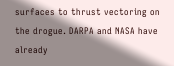surfaces to thrust vectoring on the drogue. DARPA and NASA have already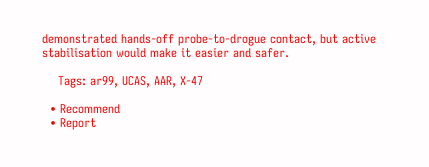demonstrated hands-off probe-to-drogue contact, but active stabilisation would make it easier and safer.

    Tags: ar99, UCAS, AAR, X-47

  • Recommend
  • Report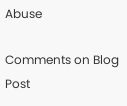Abuse

Comments on Blog Post